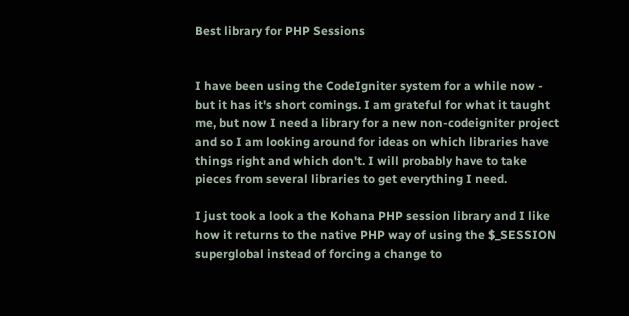Best library for PHP Sessions


I have been using the CodeIgniter system for a while now - but it has it's short comings. I am grateful for what it taught me, but now I need a library for a new non-codeigniter project and so I am looking around for ideas on which libraries have things right and which don't. I will probably have to take pieces from several libraries to get everything I need.

I just took a look a the Kohana PHP session library and I like how it returns to the native PHP way of using the $_SESSION superglobal instead of forcing a change to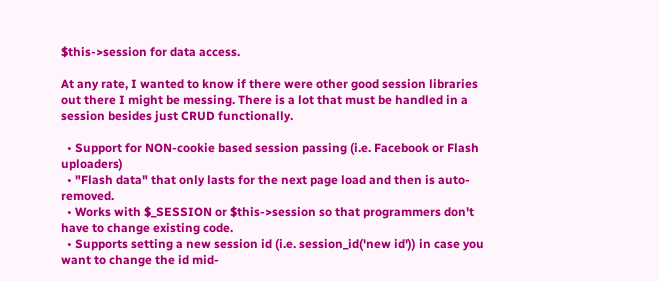$this->session for data access.

At any rate, I wanted to know if there were other good session libraries out there I might be messing. There is a lot that must be handled in a session besides just CRUD functionally.

  • Support for NON-cookie based session passing (i.e. Facebook or Flash uploaders)
  • "Flash data" that only lasts for the next page load and then is auto-removed.
  • Works with $_SESSION or $this->session so that programmers don't have to change existing code.
  • Supports setting a new session id (i.e. session_id('new id')) in case you want to change the id mid-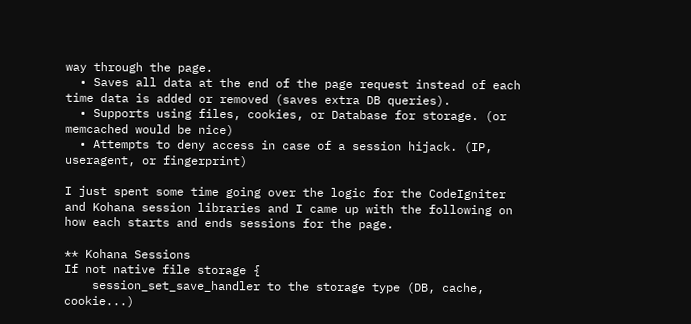way through the page.
  • Saves all data at the end of the page request instead of each time data is added or removed (saves extra DB queries).
  • Supports using files, cookies, or Database for storage. (or memcached would be nice)
  • Attempts to deny access in case of a session hijack. (IP, useragent, or fingerprint)

I just spent some time going over the logic for the CodeIgniter and Kohana session libraries and I came up with the following on how each starts and ends sessions for the page.

** Kohana Sessions
If not native file storage {
    session_set_save_handler to the storage type (DB, cache, cookie...)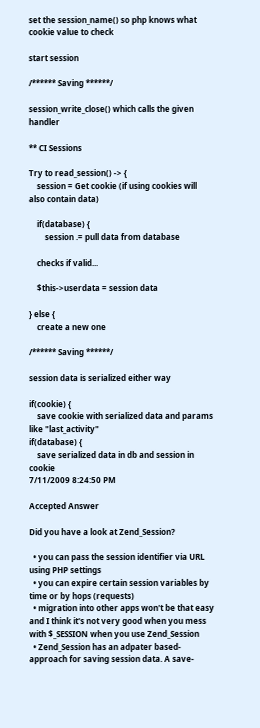set the session_name() so php knows what cookie value to check

start session

/****** Saving ******/

session_write_close() which calls the given handler

** CI Sessions

Try to read_session() -> {
    session = Get cookie (if using cookies will also contain data)

    if(database) {
        session .= pull data from database

    checks if valid...

    $this->userdata = session data

} else {
    create a new one

/****** Saving ******/

session data is serialized either way

if(cookie) {
    save cookie with serialized data and params like "last_activity"
if(database) {
    save serialized data in db and session in cookie
7/11/2009 8:24:50 PM

Accepted Answer

Did you have a look at Zend_Session?

  • you can pass the session identifier via URL using PHP settings
  • you can expire certain session variables by time or by hops (requests)
  • migration into other apps won't be that easy and I think it's not very good when you mess with $_SESSION when you use Zend_Session
  • Zend_Session has an adpater based-approach for saving session data. A save-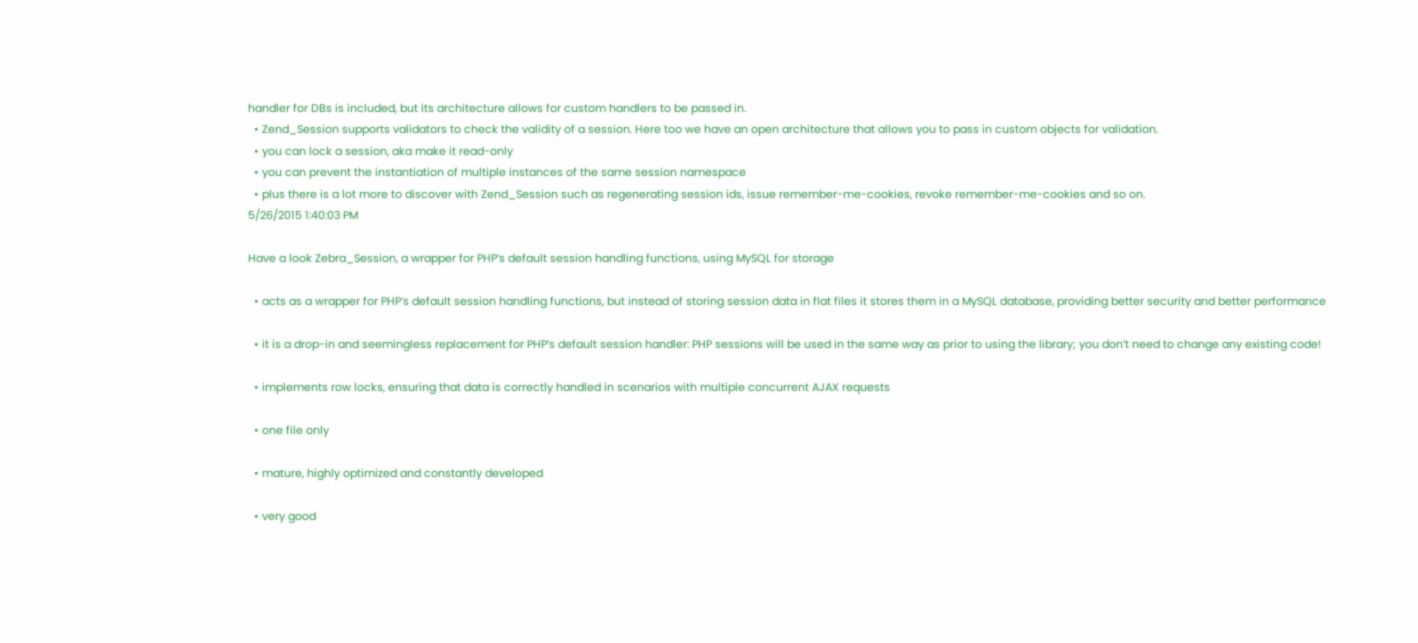handler for DBs is included, but its architecture allows for custom handlers to be passed in.
  • Zend_Session supports validators to check the validity of a session. Here too we have an open architecture that allows you to pass in custom objects for validation.
  • you can lock a session, aka make it read-only
  • you can prevent the instantiation of multiple instances of the same session namespace
  • plus there is a lot more to discover with Zend_Session such as regenerating session ids, issue remember-me-cookies, revoke remember-me-cookies and so on.
5/26/2015 1:40:03 PM

Have a look Zebra_Session, a wrapper for PHP’s default session handling functions, using MySQL for storage

  • acts as a wrapper for PHP’s default session handling functions, but instead of storing session data in flat files it stores them in a MySQL database, providing better security and better performance

  • it is a drop-in and seemingless replacement for PHP’s default session handler: PHP sessions will be used in the same way as prior to using the library; you don’t need to change any existing code!

  • implements row locks, ensuring that data is correctly handled in scenarios with multiple concurrent AJAX requests

  • one file only

  • mature, highly optimized and constantly developed

  • very good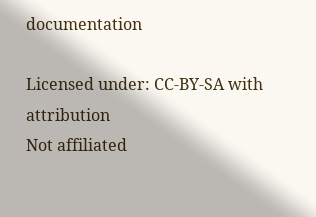documentation

Licensed under: CC-BY-SA with attribution
Not affiliated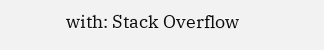with: Stack Overflow